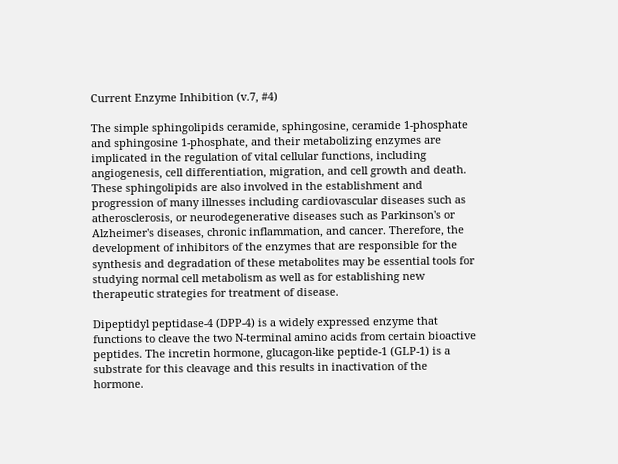Current Enzyme Inhibition (v.7, #4)

The simple sphingolipids ceramide, sphingosine, ceramide 1-phosphate and sphingosine 1-phosphate, and their metabolizing enzymes are implicated in the regulation of vital cellular functions, including angiogenesis, cell differentiation, migration, and cell growth and death. These sphingolipids are also involved in the establishment and progression of many illnesses including cardiovascular diseases such as atherosclerosis, or neurodegenerative diseases such as Parkinson's or Alzheimer's diseases, chronic inflammation, and cancer. Therefore, the development of inhibitors of the enzymes that are responsible for the synthesis and degradation of these metabolites may be essential tools for studying normal cell metabolism as well as for establishing new therapeutic strategies for treatment of disease.

Dipeptidyl peptidase-4 (DPP-4) is a widely expressed enzyme that functions to cleave the two N-terminal amino acids from certain bioactive peptides. The incretin hormone, glucagon-like peptide-1 (GLP-1) is a substrate for this cleavage and this results in inactivation of the hormone.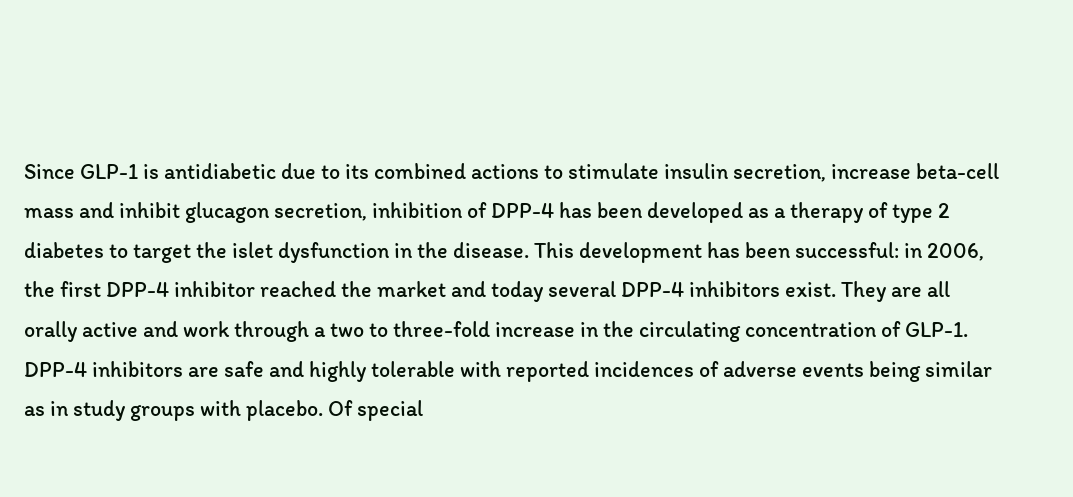Since GLP-1 is antidiabetic due to its combined actions to stimulate insulin secretion, increase beta-cell mass and inhibit glucagon secretion, inhibition of DPP-4 has been developed as a therapy of type 2 diabetes to target the islet dysfunction in the disease. This development has been successful: in 2006, the first DPP-4 inhibitor reached the market and today several DPP-4 inhibitors exist. They are all orally active and work through a two to three-fold increase in the circulating concentration of GLP-1. DPP-4 inhibitors are safe and highly tolerable with reported incidences of adverse events being similar as in study groups with placebo. Of special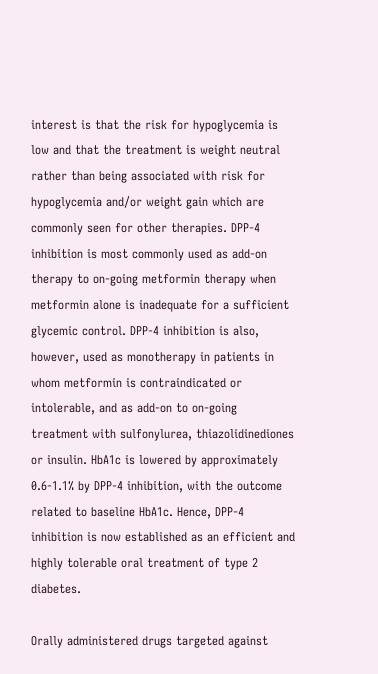interest is that the risk for hypoglycemia is low and that the treatment is weight neutral rather than being associated with risk for hypoglycemia and/or weight gain which are commonly seen for other therapies. DPP-4 inhibition is most commonly used as add-on therapy to on-going metformin therapy when metformin alone is inadequate for a sufficient glycemic control. DPP-4 inhibition is also, however, used as monotherapy in patients in whom metformin is contraindicated or intolerable, and as add-on to on-going treatment with sulfonylurea, thiazolidinediones or insulin. HbA1c is lowered by approximately 0.6-1.1% by DPP-4 inhibition, with the outcome related to baseline HbA1c. Hence, DPP-4 inhibition is now established as an efficient and highly tolerable oral treatment of type 2 diabetes.

Orally administered drugs targeted against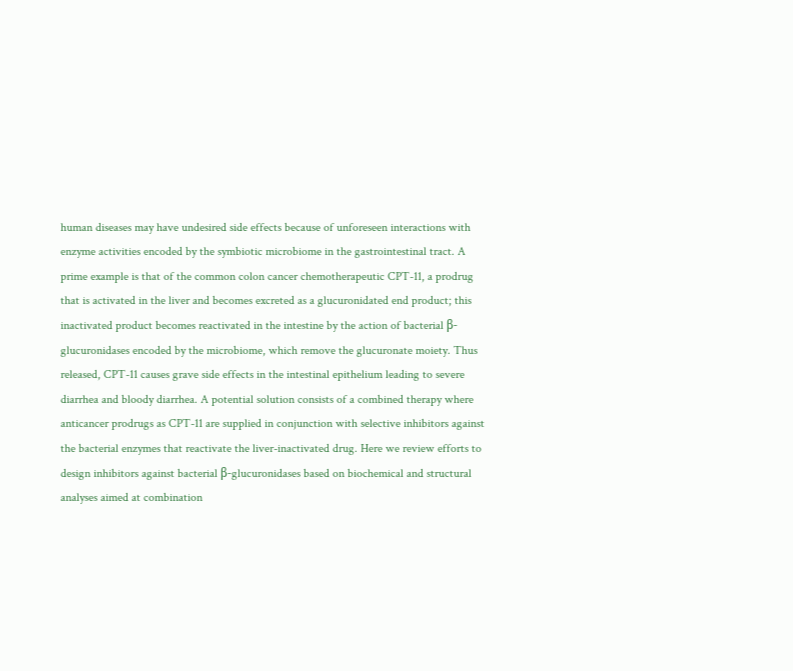human diseases may have undesired side effects because of unforeseen interactions with enzyme activities encoded by the symbiotic microbiome in the gastrointestinal tract. A prime example is that of the common colon cancer chemotherapeutic CPT-11, a prodrug that is activated in the liver and becomes excreted as a glucuronidated end product; this inactivated product becomes reactivated in the intestine by the action of bacterial β-glucuronidases encoded by the microbiome, which remove the glucuronate moiety. Thus released, CPT-11 causes grave side effects in the intestinal epithelium leading to severe diarrhea and bloody diarrhea. A potential solution consists of a combined therapy where anticancer prodrugs as CPT-11 are supplied in conjunction with selective inhibitors against the bacterial enzymes that reactivate the liver-inactivated drug. Here we review efforts to design inhibitors against bacterial β-glucuronidases based on biochemical and structural analyses aimed at combination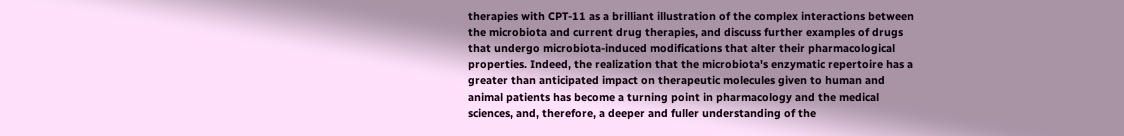therapies with CPT-11 as a brilliant illustration of the complex interactions between the microbiota and current drug therapies, and discuss further examples of drugs that undergo microbiota-induced modifications that alter their pharmacological properties. Indeed, the realization that the microbiota's enzymatic repertoire has a greater than anticipated impact on therapeutic molecules given to human and animal patients has become a turning point in pharmacology and the medical sciences, and, therefore, a deeper and fuller understanding of the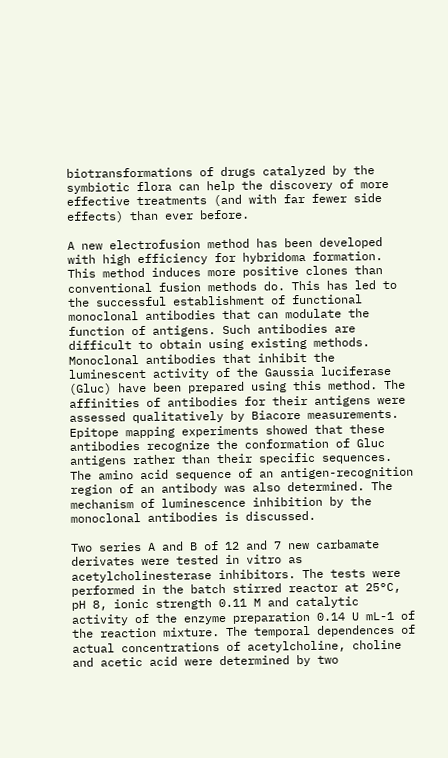biotransformations of drugs catalyzed by the symbiotic flora can help the discovery of more effective treatments (and with far fewer side effects) than ever before.

A new electrofusion method has been developed with high efficiency for hybridoma formation. This method induces more positive clones than conventional fusion methods do. This has led to the successful establishment of functional monoclonal antibodies that can modulate the function of antigens. Such antibodies are difficult to obtain using existing methods. Monoclonal antibodies that inhibit the luminescent activity of the Gaussia luciferase (Gluc) have been prepared using this method. The affinities of antibodies for their antigens were assessed qualitatively by Biacore measurements. Epitope mapping experiments showed that these antibodies recognize the conformation of Gluc antigens rather than their specific sequences. The amino acid sequence of an antigen-recognition region of an antibody was also determined. The mechanism of luminescence inhibition by the monoclonal antibodies is discussed.

Two series A and B of 12 and 7 new carbamate derivates were tested in vitro as acetylcholinesterase inhibitors. The tests were performed in the batch stirred reactor at 25°C, pH 8, ionic strength 0.11 M and catalytic activity of the enzyme preparation 0.14 U mL-1 of the reaction mixture. The temporal dependences of actual concentrations of acetylcholine, choline and acetic acid were determined by two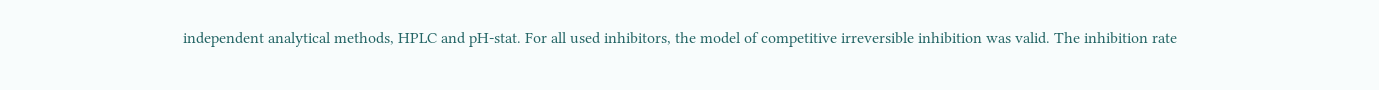independent analytical methods, HPLC and pH-stat. For all used inhibitors, the model of competitive irreversible inhibition was valid. The inhibition rate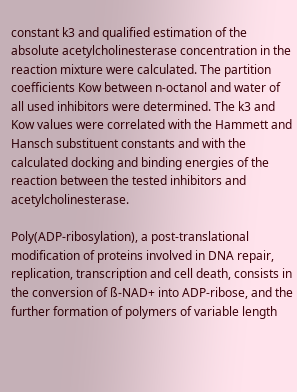constant k3 and qualified estimation of the absolute acetylcholinesterase concentration in the reaction mixture were calculated. The partition coefficients Kow between n-octanol and water of all used inhibitors were determined. The k3 and Kow values were correlated with the Hammett and Hansch substituent constants and with the calculated docking and binding energies of the reaction between the tested inhibitors and acetylcholinesterase.

Poly(ADP-ribosylation), a post-translational modification of proteins involved in DNA repair, replication, transcription and cell death, consists in the conversion of ß-NAD+ into ADP-ribose, and the further formation of polymers of variable length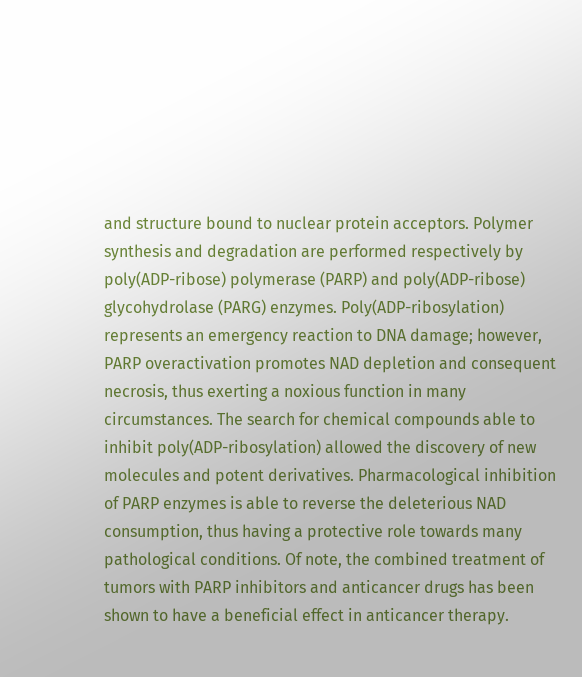and structure bound to nuclear protein acceptors. Polymer synthesis and degradation are performed respectively by poly(ADP-ribose) polymerase (PARP) and poly(ADP-ribose) glycohydrolase (PARG) enzymes. Poly(ADP-ribosylation) represents an emergency reaction to DNA damage; however, PARP overactivation promotes NAD depletion and consequent necrosis, thus exerting a noxious function in many circumstances. The search for chemical compounds able to inhibit poly(ADP-ribosylation) allowed the discovery of new molecules and potent derivatives. Pharmacological inhibition of PARP enzymes is able to reverse the deleterious NAD consumption, thus having a protective role towards many pathological conditions. Of note, the combined treatment of tumors with PARP inhibitors and anticancer drugs has been shown to have a beneficial effect in anticancer therapy.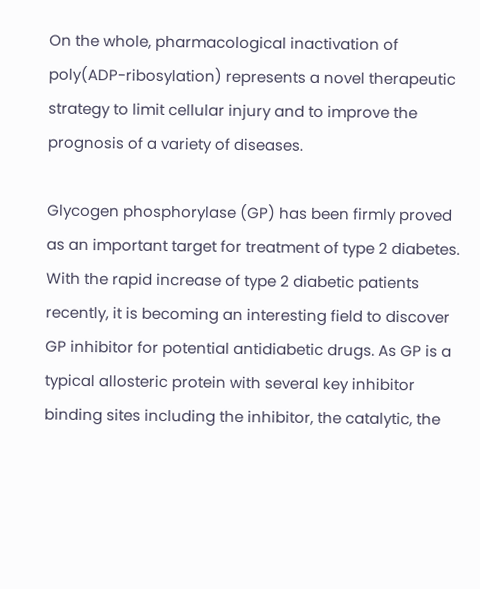On the whole, pharmacological inactivation of poly(ADP-ribosylation) represents a novel therapeutic strategy to limit cellular injury and to improve the prognosis of a variety of diseases.

Glycogen phosphorylase (GP) has been firmly proved as an important target for treatment of type 2 diabetes. With the rapid increase of type 2 diabetic patients recently, it is becoming an interesting field to discover GP inhibitor for potential antidiabetic drugs. As GP is a typical allosteric protein with several key inhibitor binding sites including the inhibitor, the catalytic, the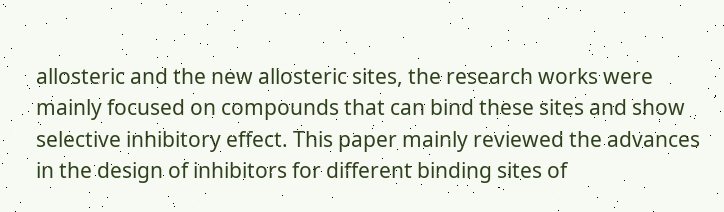allosteric and the new allosteric sites, the research works were mainly focused on compounds that can bind these sites and show selective inhibitory effect. This paper mainly reviewed the advances in the design of inhibitors for different binding sites of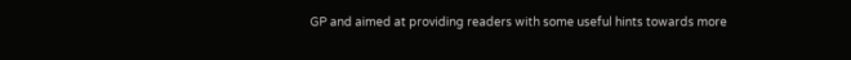GP and aimed at providing readers with some useful hints towards more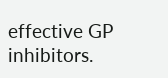effective GP inhibitors.